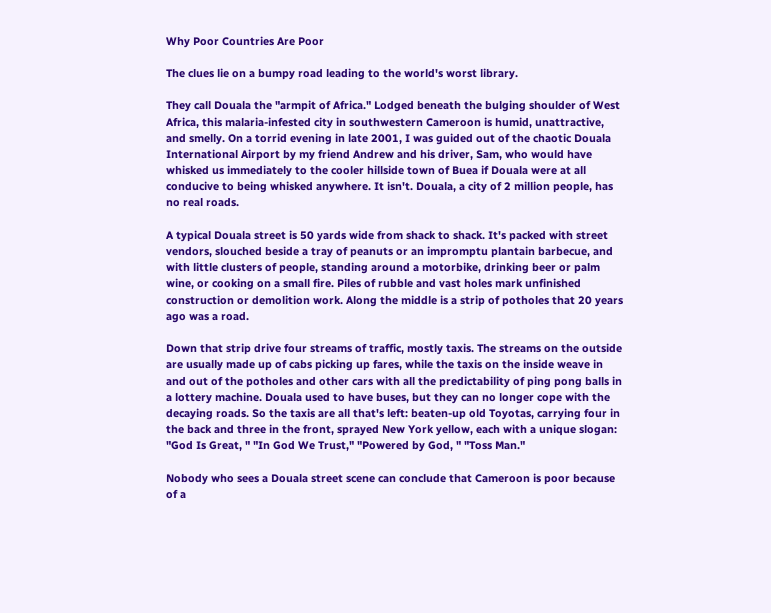Why Poor Countries Are Poor

The clues lie on a bumpy road leading to the world's worst library.

They call Douala the "armpit of Africa." Lodged beneath the bulging shoulder of West Africa, this malaria-infested city in southwestern Cameroon is humid, unattractive, and smelly. On a torrid evening in late 2001, I was guided out of the chaotic Douala International Airport by my friend Andrew and his driver, Sam, who would have whisked us immediately to the cooler hillside town of Buea if Douala were at all conducive to being whisked anywhere. It isn't. Douala, a city of 2 million people, has no real roads.

A typical Douala street is 50 yards wide from shack to shack. It's packed with street vendors, slouched beside a tray of peanuts or an impromptu plantain barbecue, and with little clusters of people, standing around a motorbike, drinking beer or palm wine, or cooking on a small fire. Piles of rubble and vast holes mark unfinished construction or demolition work. Along the middle is a strip of potholes that 20 years ago was a road.

Down that strip drive four streams of traffic, mostly taxis. The streams on the outside are usually made up of cabs picking up fares, while the taxis on the inside weave in and out of the potholes and other cars with all the predictability of ping pong balls in a lottery machine. Douala used to have buses, but they can no longer cope with the decaying roads. So the taxis are all that's left: beaten-up old Toyotas, carrying four in the back and three in the front, sprayed New York yellow, each with a unique slogan: "God Is Great, " "In God We Trust," "Powered by God, " "Toss Man."

Nobody who sees a Douala street scene can conclude that Cameroon is poor because of a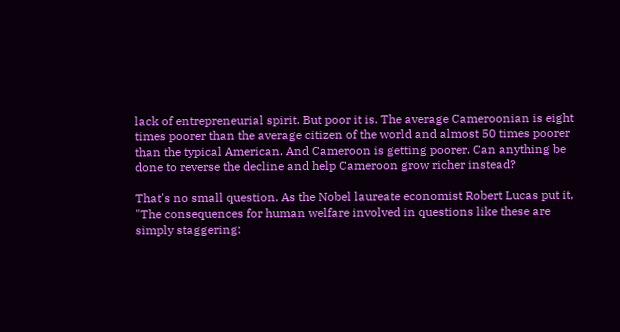lack of entrepreneurial spirit. But poor it is. The average Cameroonian is eight times poorer than the average citizen of the world and almost 50 times poorer than the typical American. And Cameroon is getting poorer. Can anything be done to reverse the decline and help Cameroon grow richer instead?

That's no small question. As the Nobel laureate economist Robert Lucas put it, "The consequences for human welfare involved in questions like these are simply staggering: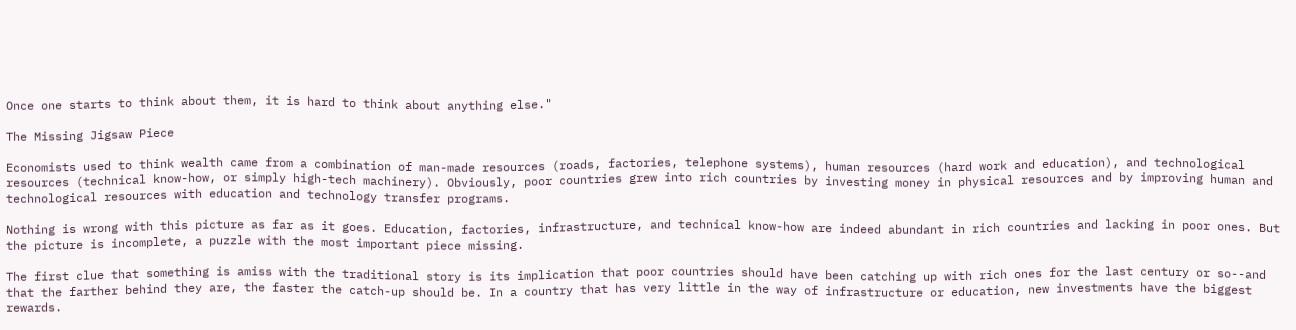Once one starts to think about them, it is hard to think about anything else."

The Missing Jigsaw Piece

Economists used to think wealth came from a combination of man-made resources (roads, factories, telephone systems), human resources (hard work and education), and technological resources (technical know-how, or simply high-tech machinery). Obviously, poor countries grew into rich countries by investing money in physical resources and by improving human and technological resources with education and technology transfer programs.

Nothing is wrong with this picture as far as it goes. Education, factories, infrastructure, and technical know-how are indeed abundant in rich countries and lacking in poor ones. But the picture is incomplete, a puzzle with the most important piece missing.

The first clue that something is amiss with the traditional story is its implication that poor countries should have been catching up with rich ones for the last century or so--and that the farther behind they are, the faster the catch-up should be. In a country that has very little in the way of infrastructure or education, new investments have the biggest rewards.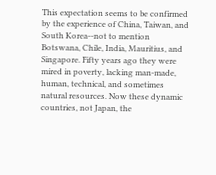This expectation seems to be confirmed by the experience of China, Taiwan, and South Korea--not to mention Botswana, Chile, India, Mauritius, and Singapore. Fifty years ago they were mired in poverty, lacking man-made, human, technical, and sometimes natural resources. Now these dynamic countries, not Japan, the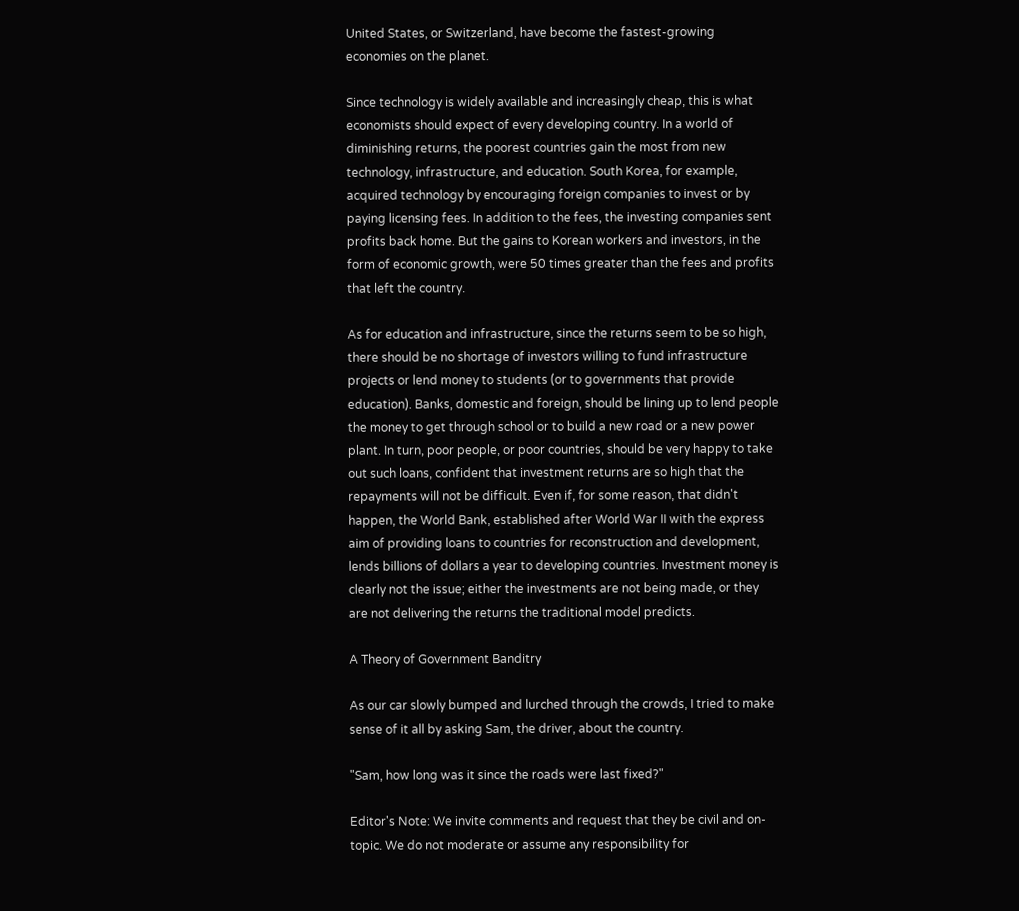United States, or Switzerland, have become the fastest-growing economies on the planet.

Since technology is widely available and increasingly cheap, this is what economists should expect of every developing country. In a world of diminishing returns, the poorest countries gain the most from new technology, infrastructure, and education. South Korea, for example, acquired technology by encouraging foreign companies to invest or by paying licensing fees. In addition to the fees, the investing companies sent profits back home. But the gains to Korean workers and investors, in the form of economic growth, were 50 times greater than the fees and profits that left the country.

As for education and infrastructure, since the returns seem to be so high, there should be no shortage of investors willing to fund infrastructure projects or lend money to students (or to governments that provide education). Banks, domestic and foreign, should be lining up to lend people the money to get through school or to build a new road or a new power plant. In turn, poor people, or poor countries, should be very happy to take out such loans, confident that investment returns are so high that the repayments will not be difficult. Even if, for some reason, that didn't happen, the World Bank, established after World War II with the express aim of providing loans to countries for reconstruction and development, lends billions of dollars a year to developing countries. Investment money is clearly not the issue; either the investments are not being made, or they are not delivering the returns the traditional model predicts.

A Theory of Government Banditry

As our car slowly bumped and lurched through the crowds, I tried to make sense of it all by asking Sam, the driver, about the country.

"Sam, how long was it since the roads were last fixed?"

Editor's Note: We invite comments and request that they be civil and on-topic. We do not moderate or assume any responsibility for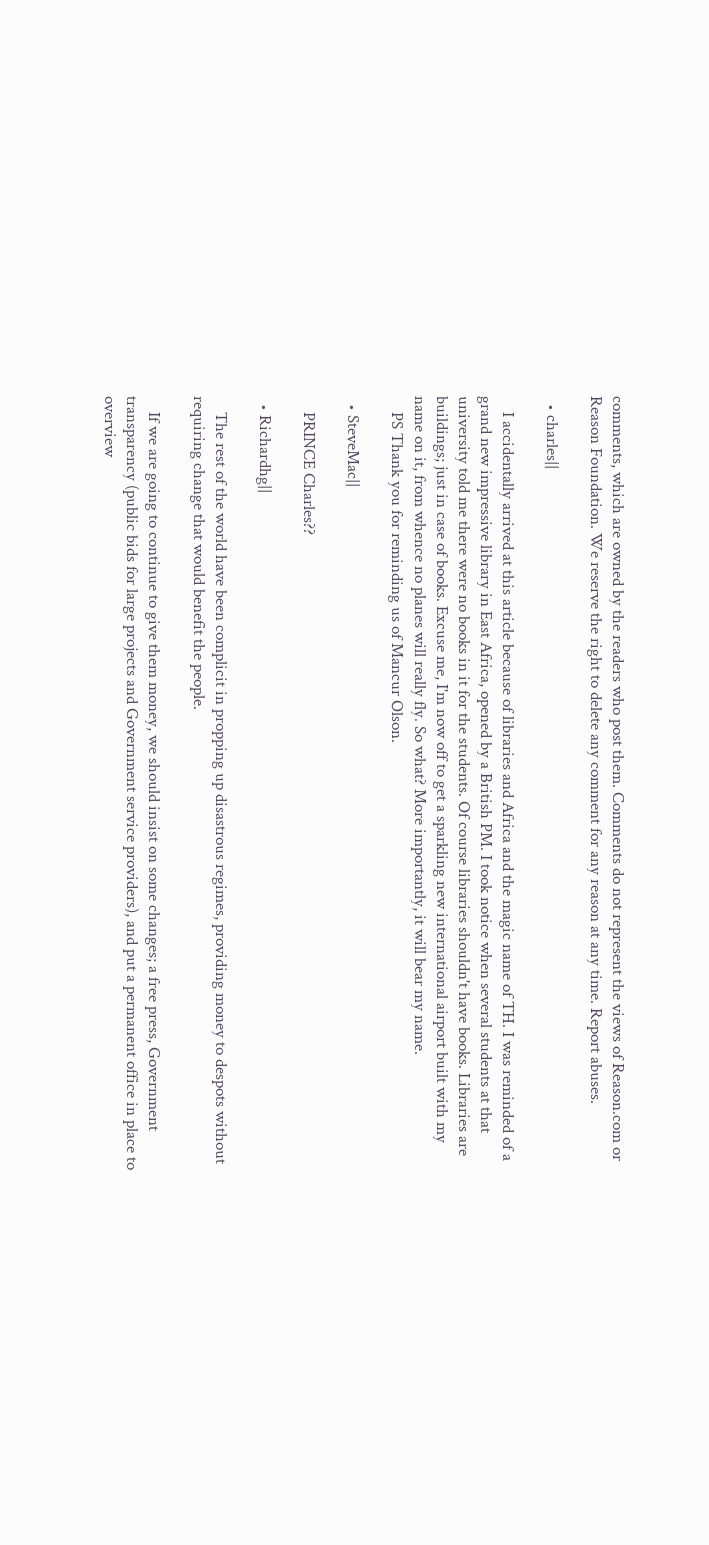comments, which are owned by the readers who post them. Comments do not represent the views of Reason.com or Reason Foundation. We reserve the right to delete any comment for any reason at any time. Report abuses.

  • charles||

    I accidentally arrived at this article because of libraries and Africa and the magic name of TH. I was reminded of a grand new impressive library in East Africa, opened by a British PM. I took notice when several students at that university told me there were no books in it for the students. Of course libraries shouldn't have books. Libraries are buildings; just in case of books. Excuse me, I'm now off to get a sparkling new international airport built with my name on it, from whence no planes will really fly. So what? More importantly, it will bear my name.
    PS Thank you for reminding us of Mancur Olson.

  • SteveMac||

    PRINCE Charles??

  • Richardhg||

    The rest of the world have been complicit in propping up disastrous regimes, providing money to despots without requiring change that would benefit the people.

    If we are going to continue to give them money, we should insist on some changes; a free press, Government transparency (public bids for large projects and Government service providers), and put a permanent office in place to overview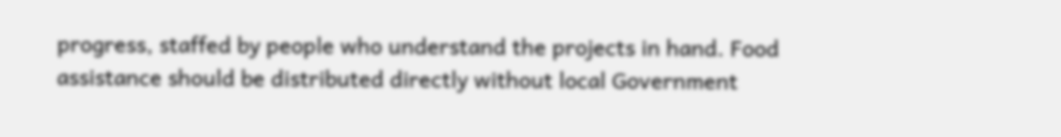progress, staffed by people who understand the projects in hand. Food assistance should be distributed directly without local Government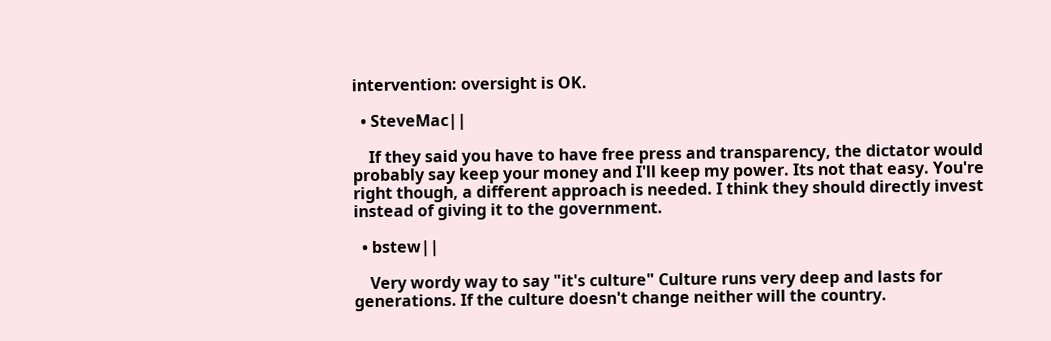intervention: oversight is OK.

  • SteveMac||

    If they said you have to have free press and transparency, the dictator would probably say keep your money and I'll keep my power. Its not that easy. You're right though, a different approach is needed. I think they should directly invest instead of giving it to the government.

  • bstew||

    Very wordy way to say "it's culture" Culture runs very deep and lasts for generations. If the culture doesn't change neither will the country.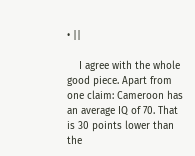• ||

    I agree with the whole good piece. Apart from one claim: Cameroon has an average IQ of 70. That is 30 points lower than the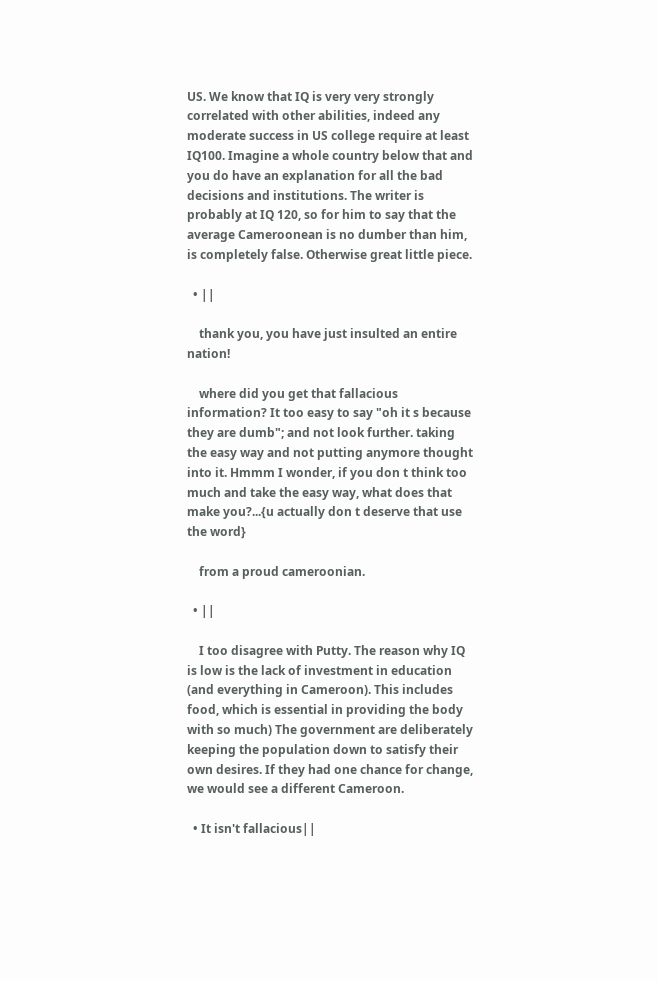US. We know that IQ is very very strongly correlated with other abilities, indeed any moderate success in US college require at least IQ100. Imagine a whole country below that and you do have an explanation for all the bad decisions and institutions. The writer is probably at IQ 120, so for him to say that the average Cameroonean is no dumber than him, is completely false. Otherwise great little piece.

  • ||

    thank you, you have just insulted an entire nation!

    where did you get that fallacious information? It too easy to say "oh it s because they are dumb"; and not look further. taking the easy way and not putting anymore thought into it. Hmmm I wonder, if you don t think too much and take the easy way, what does that make you?...{u actually don t deserve that use the word}

    from a proud cameroonian.

  • ||

    I too disagree with Putty. The reason why IQ is low is the lack of investment in education (and everything in Cameroon). This includes food, which is essential in providing the body with so much) The government are deliberately keeping the population down to satisfy their own desires. If they had one chance for change, we would see a different Cameroon.

  • It isn't fallacious||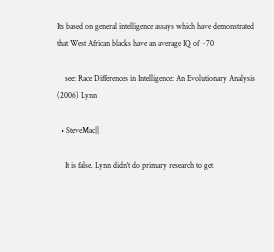Its based on general intelligence assays which have demonstrated that West African blacks have an average IQ of ~70

    see: Race Differences in Intelligence: An Evolutionary Analysis (2006) Lynn

  • SteveMac||

    It is false. Lynn didn't do primary research to get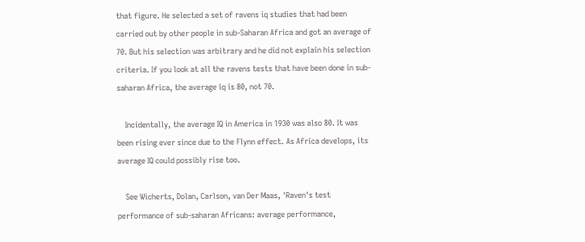that figure. He selected a set of ravens iq studies that had been carried out by other people in sub-Saharan Africa and got an average of 70. But his selection was arbitrary and he did not explain his selection criteria. If you look at all the ravens tests that have been done in sub-saharan Africa, the average iq is 80, not 70.

    Incidentally, the average IQ in America in 1930 was also 80. It was been rising ever since due to the Flynn effect. As Africa develops, its average IQ could possibly rise too.

    See Wicherts, Dolan, Carlson, van Der Maas, 'Raven's test performance of sub-saharan Africans: average performance,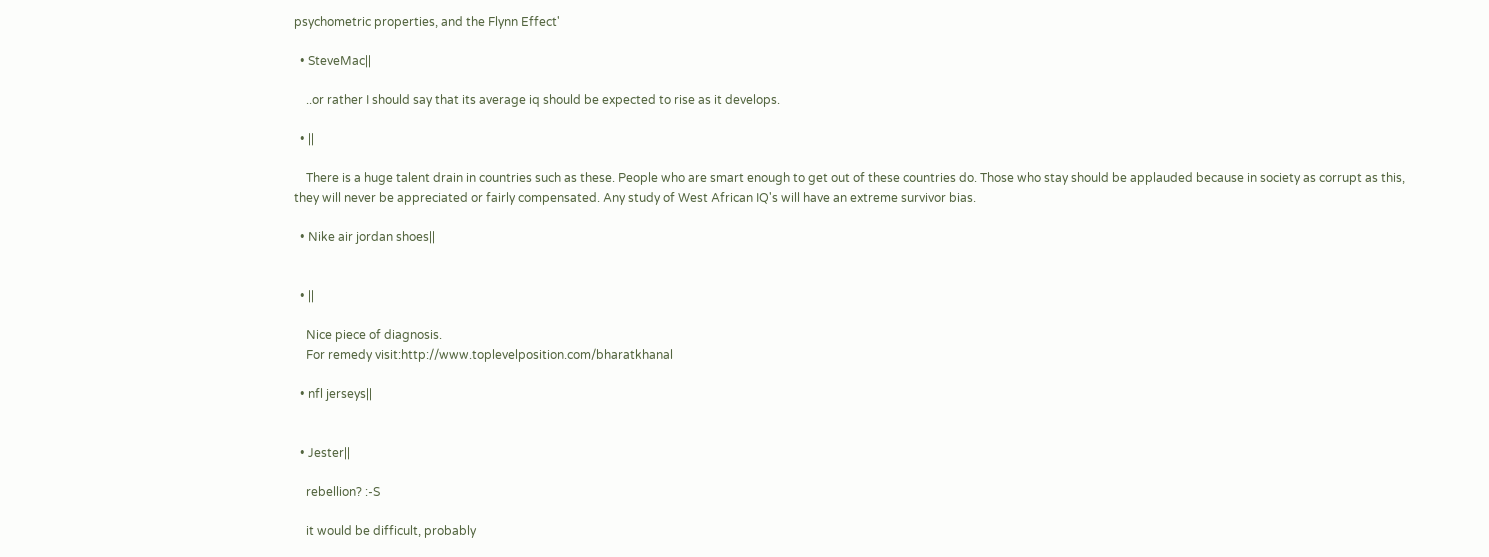psychometric properties, and the Flynn Effect'

  • SteveMac||

    ..or rather I should say that its average iq should be expected to rise as it develops.

  • ||

    There is a huge talent drain in countries such as these. People who are smart enough to get out of these countries do. Those who stay should be applauded because in society as corrupt as this, they will never be appreciated or fairly compensated. Any study of West African IQ's will have an extreme survivor bias.

  • Nike air jordan shoes||


  • ||

    Nice piece of diagnosis.
    For remedy visit:http://www.toplevelposition.com/bharatkhanal

  • nfl jerseys||


  • Jester||

    rebellion? :-S

    it would be difficult, probably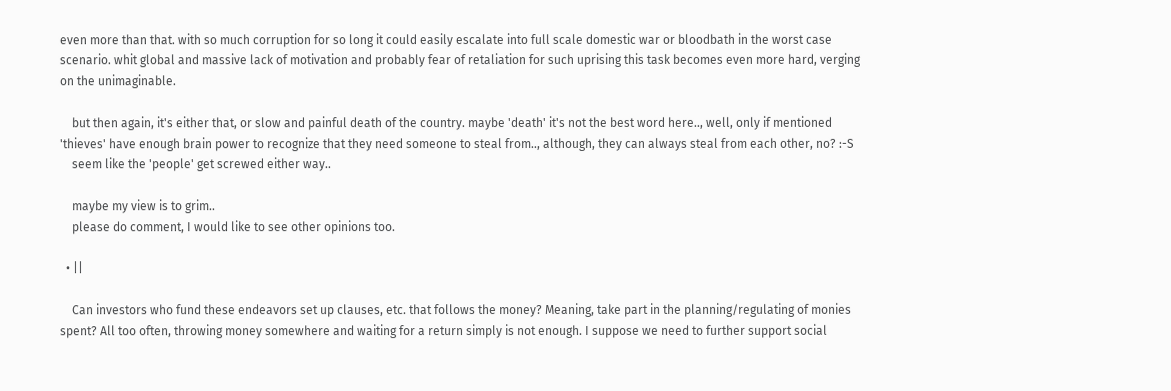even more than that. with so much corruption for so long it could easily escalate into full scale domestic war or bloodbath in the worst case scenario. whit global and massive lack of motivation and probably fear of retaliation for such uprising this task becomes even more hard, verging on the unimaginable.

    but then again, it's either that, or slow and painful death of the country. maybe 'death' it's not the best word here.., well, only if mentioned 'thieves' have enough brain power to recognize that they need someone to steal from.., although, they can always steal from each other, no? :-S
    seem like the 'people' get screwed either way..

    maybe my view is to grim..
    please do comment, I would like to see other opinions too.

  • ||

    Can investors who fund these endeavors set up clauses, etc. that follows the money? Meaning, take part in the planning/regulating of monies spent? All too often, throwing money somewhere and waiting for a return simply is not enough. I suppose we need to further support social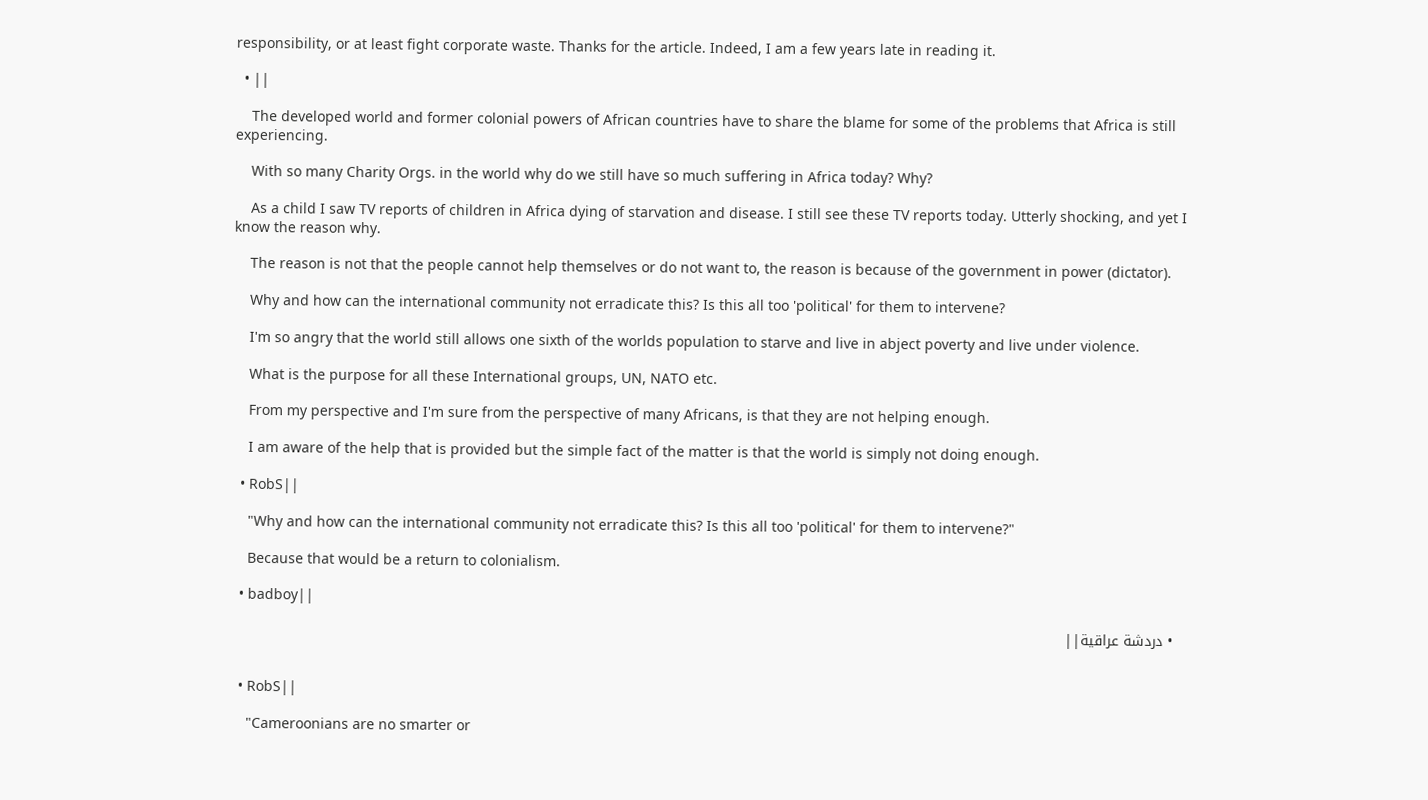responsibility, or at least fight corporate waste. Thanks for the article. Indeed, I am a few years late in reading it.

  • ||

    The developed world and former colonial powers of African countries have to share the blame for some of the problems that Africa is still experiencing.

    With so many Charity Orgs. in the world why do we still have so much suffering in Africa today? Why?

    As a child I saw TV reports of children in Africa dying of starvation and disease. I still see these TV reports today. Utterly shocking, and yet I know the reason why.

    The reason is not that the people cannot help themselves or do not want to, the reason is because of the government in power (dictator).

    Why and how can the international community not erradicate this? Is this all too 'political' for them to intervene?

    I'm so angry that the world still allows one sixth of the worlds population to starve and live in abject poverty and live under violence.

    What is the purpose for all these International groups, UN, NATO etc.

    From my perspective and I'm sure from the perspective of many Africans, is that they are not helping enough.

    I am aware of the help that is provided but the simple fact of the matter is that the world is simply not doing enough.

  • RobS||

    "Why and how can the international community not erradicate this? Is this all too 'political' for them to intervene?"

    Because that would be a return to colonialism.

  • badboy||

  • دردشة عراقية||


  • RobS||

    "Cameroonians are no smarter or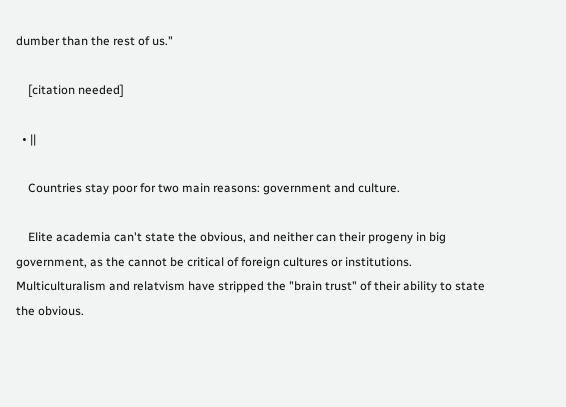dumber than the rest of us."

    [citation needed]

  • ||

    Countries stay poor for two main reasons: government and culture.

    Elite academia can't state the obvious, and neither can their progeny in big government, as the cannot be critical of foreign cultures or institutions. Multiculturalism and relatvism have stripped the "brain trust" of their ability to state the obvious.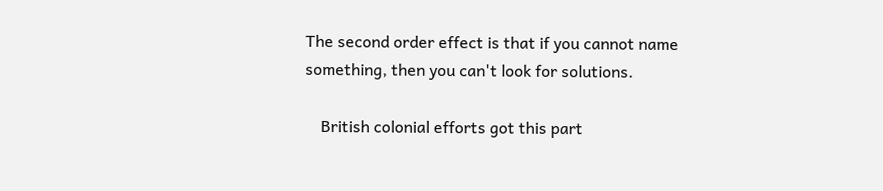The second order effect is that if you cannot name something, then you can't look for solutions.

    British colonial efforts got this part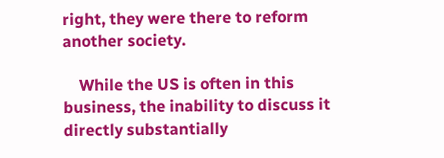right, they were there to reform another society.

    While the US is often in this business, the inability to discuss it directly substantially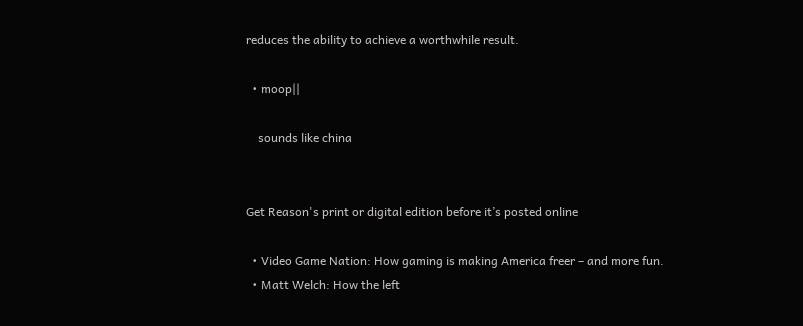reduces the ability to achieve a worthwhile result.

  • moop||

    sounds like china


Get Reason's print or digital edition before it’s posted online

  • Video Game Nation: How gaming is making America freer – and more fun.
  • Matt Welch: How the left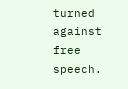turned against free speech.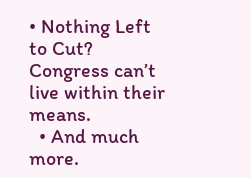• Nothing Left to Cut? Congress can’t live within their means.
  • And much more.